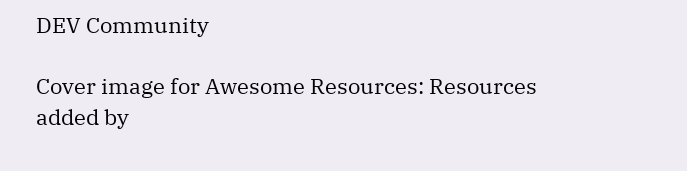DEV Community

Cover image for Awesome Resources: Resources added by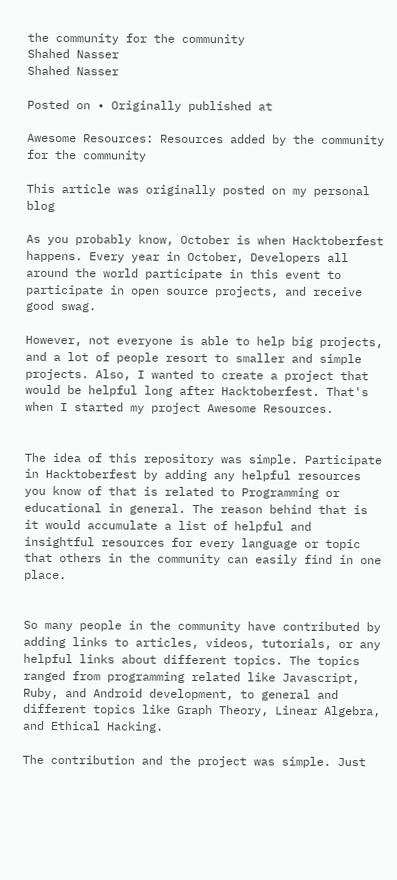the community for the community
Shahed Nasser
Shahed Nasser

Posted on • Originally published at

Awesome Resources: Resources added by the community for the community

This article was originally posted on my personal blog

As you probably know, October is when Hacktoberfest happens. Every year in October, Developers all around the world participate in this event to participate in open source projects, and receive good swag.

However, not everyone is able to help big projects, and a lot of people resort to smaller and simple projects. Also, I wanted to create a project that would be helpful long after Hacktoberfest. That's when I started my project Awesome Resources.


The idea of this repository was simple. Participate in Hacktoberfest by adding any helpful resources you know of that is related to Programming or educational in general. The reason behind that is it would accumulate a list of helpful and insightful resources for every language or topic that others in the community can easily find in one place.


So many people in the community have contributed by adding links to articles, videos, tutorials, or any helpful links about different topics. The topics ranged from programming related like Javascript, Ruby, and Android development, to general and different topics like Graph Theory, Linear Algebra, and Ethical Hacking.

The contribution and the project was simple. Just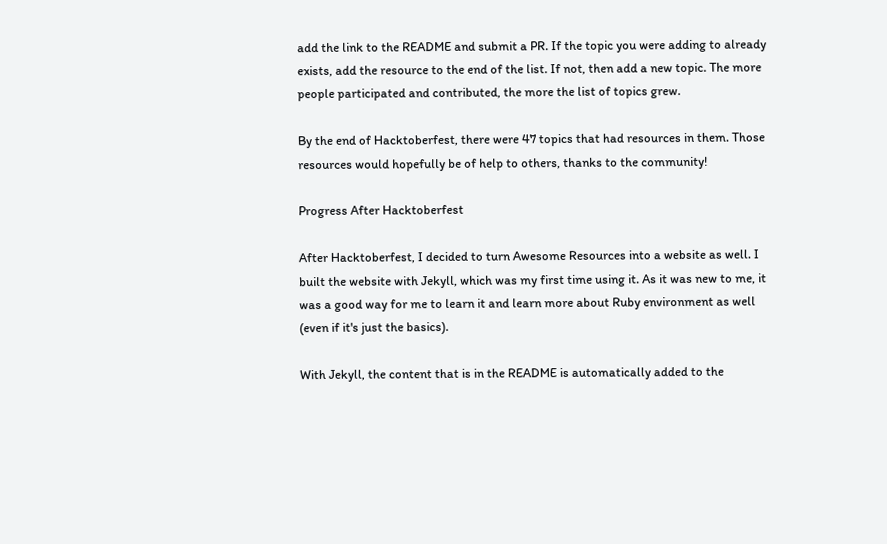add the link to the README and submit a PR. If the topic you were adding to already exists, add the resource to the end of the list. If not, then add a new topic. The more people participated and contributed, the more the list of topics grew.

By the end of Hacktoberfest, there were 47 topics that had resources in them. Those resources would hopefully be of help to others, thanks to the community!

Progress After Hacktoberfest

After Hacktoberfest, I decided to turn Awesome Resources into a website as well. I built the website with Jekyll, which was my first time using it. As it was new to me, it was a good way for me to learn it and learn more about Ruby environment as well (even if it's just the basics).

With Jekyll, the content that is in the README is automatically added to the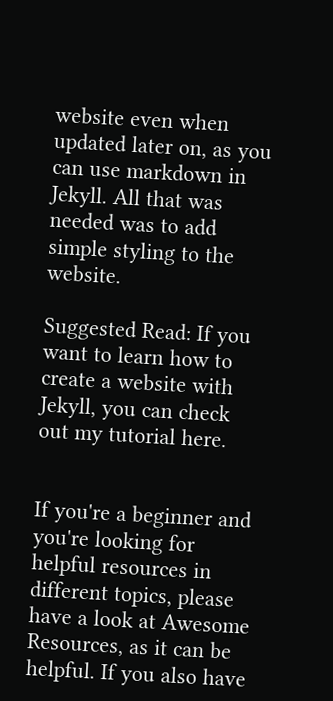website even when updated later on, as you can use markdown in Jekyll. All that was needed was to add simple styling to the website.

Suggested Read: If you want to learn how to create a website with Jekyll, you can check out my tutorial here.


If you're a beginner and you're looking for helpful resources in different topics, please have a look at Awesome Resources, as it can be helpful. If you also have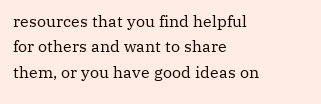resources that you find helpful for others and want to share them, or you have good ideas on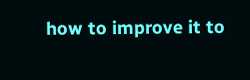how to improve it to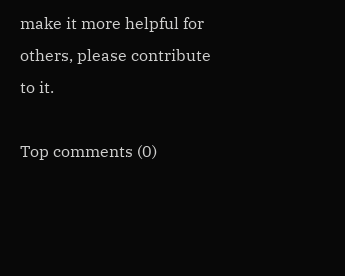make it more helpful for others, please contribute to it.

Top comments (0)